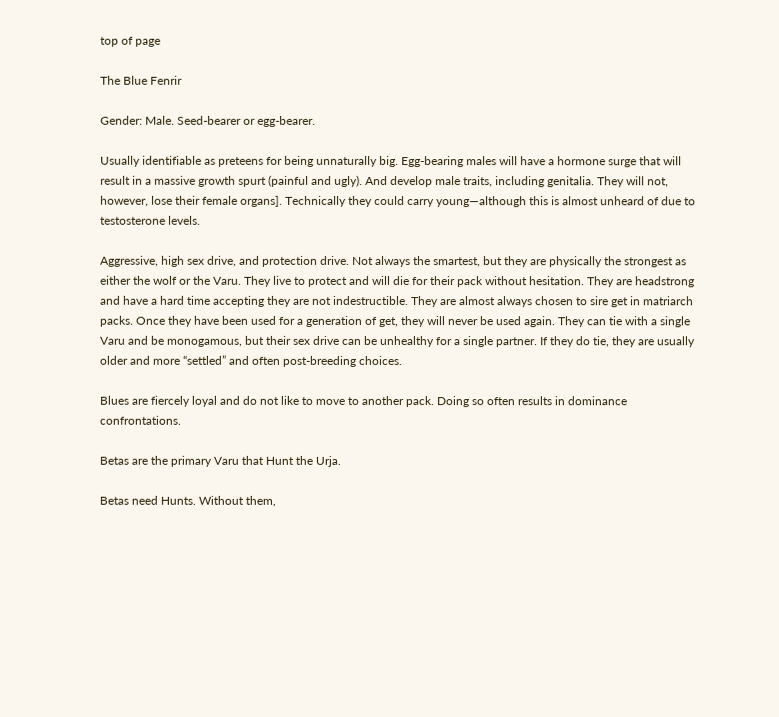top of page

The Blue Fenrir

Gender: Male. Seed-bearer or egg-bearer.

Usually identifiable as preteens for being unnaturally big. Egg-bearing males will have a hormone surge that will result in a massive growth spurt (painful and ugly). And develop male traits, including genitalia. They will not, however, lose their female organs]. Technically they could carry young—although this is almost unheard of due to testosterone levels.

Aggressive, high sex drive, and protection drive. Not always the smartest, but they are physically the strongest as either the wolf or the Varu. They live to protect and will die for their pack without hesitation. They are headstrong and have a hard time accepting they are not indestructible. They are almost always chosen to sire get in matriarch packs. Once they have been used for a generation of get, they will never be used again. They can tie with a single Varu and be monogamous, but their sex drive can be unhealthy for a single partner. If they do tie, they are usually older and more “settled” and often post-breeding choices.

Blues are fiercely loyal and do not like to move to another pack. Doing so often results in dominance confrontations.

Betas are the primary Varu that Hunt the Urja.

Betas need Hunts. Without them,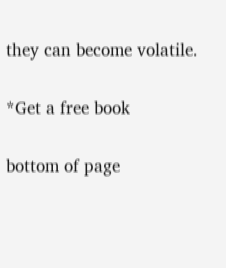they can become volatile.

*Get a free book

bottom of page